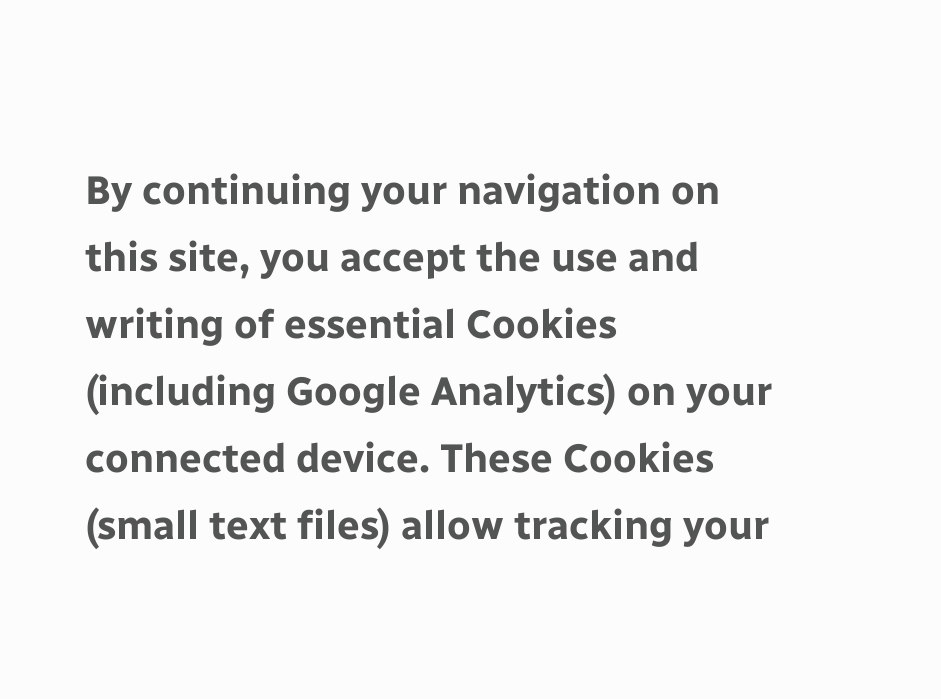By continuing your navigation on this site, you accept the use and writing of essential Cookies (including Google Analytics) on your connected device. These Cookies (small text files) allow tracking your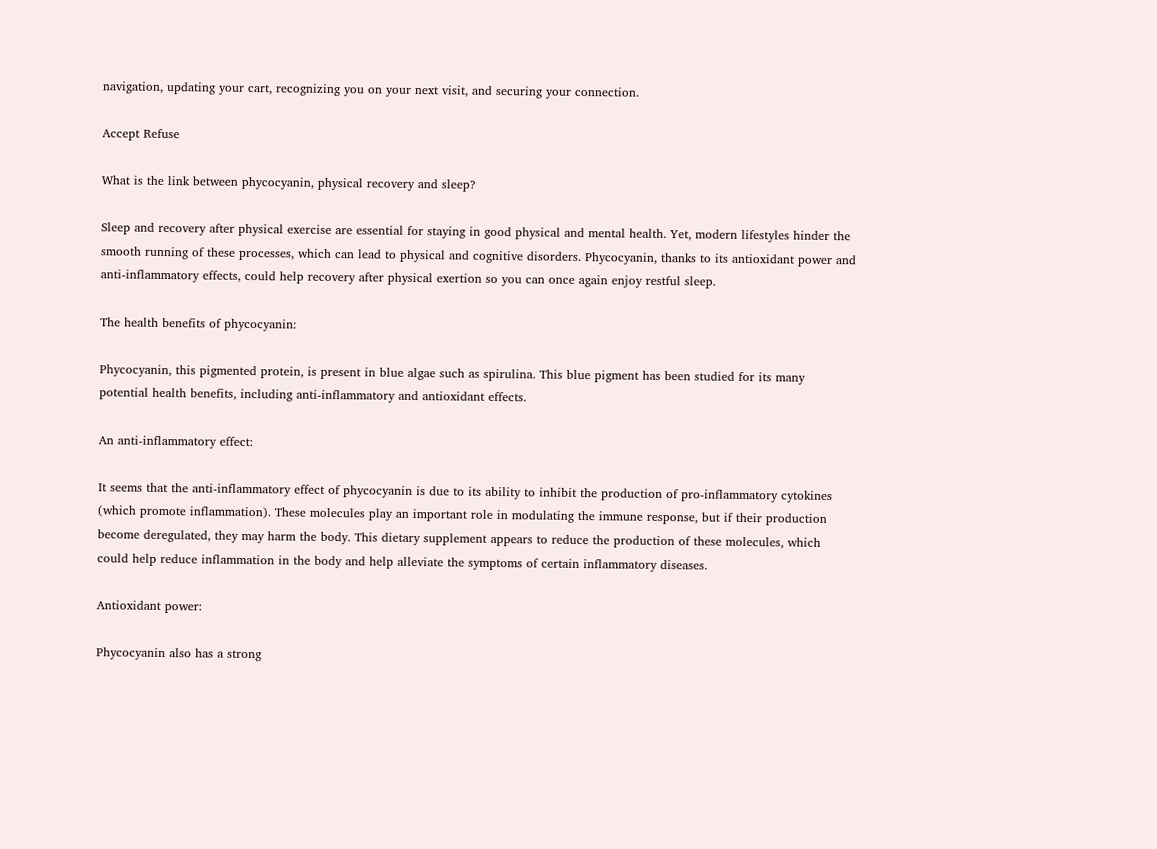navigation, updating your cart, recognizing you on your next visit, and securing your connection.

Accept Refuse

What is the link between phycocyanin, physical recovery and sleep?

Sleep and recovery after physical exercise are essential for staying in good physical and mental health. Yet, modern lifestyles hinder the smooth running of these processes, which can lead to physical and cognitive disorders. Phycocyanin, thanks to its antioxidant power and anti-inflammatory effects, could help recovery after physical exertion so you can once again enjoy restful sleep.

The health benefits of phycocyanin:

Phycocyanin, this pigmented protein, is present in blue algae such as spirulina. This blue pigment has been studied for its many potential health benefits, including anti-inflammatory and antioxidant effects.

An anti-inflammatory effect:

It seems that the anti-inflammatory effect of phycocyanin is due to its ability to inhibit the production of pro-inflammatory cytokines (which promote inflammation). These molecules play an important role in modulating the immune response, but if their production become deregulated, they may harm the body. This dietary supplement appears to reduce the production of these molecules, which could help reduce inflammation in the body and help alleviate the symptoms of certain inflammatory diseases.

Antioxidant power:

Phycocyanin also has a strong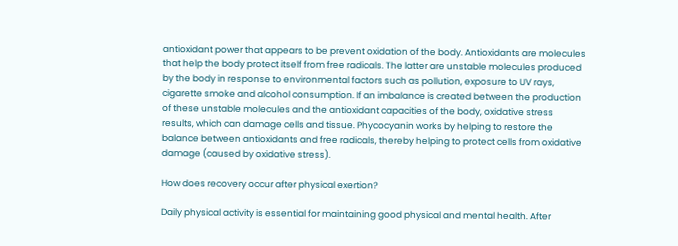antioxidant power that appears to be prevent oxidation of the body. Antioxidants are molecules that help the body protect itself from free radicals. The latter are unstable molecules produced by the body in response to environmental factors such as pollution, exposure to UV rays, cigarette smoke and alcohol consumption. If an imbalance is created between the production of these unstable molecules and the antioxidant capacities of the body, oxidative stress results, which can damage cells and tissue. Phycocyanin works by helping to restore the balance between antioxidants and free radicals, thereby helping to protect cells from oxidative damage (caused by oxidative stress).

How does recovery occur after physical exertion?

Daily physical activity is essential for maintaining good physical and mental health. After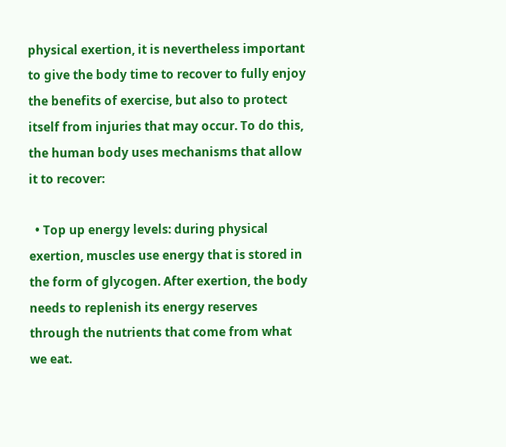physical exertion, it is nevertheless important to give the body time to recover to fully enjoy the benefits of exercise, but also to protect itself from injuries that may occur. To do this, the human body uses mechanisms that allow it to recover:

  • Top up energy levels: during physical exertion, muscles use energy that is stored in the form of glycogen. After exertion, the body needs to replenish its energy reserves through the nutrients that come from what we eat.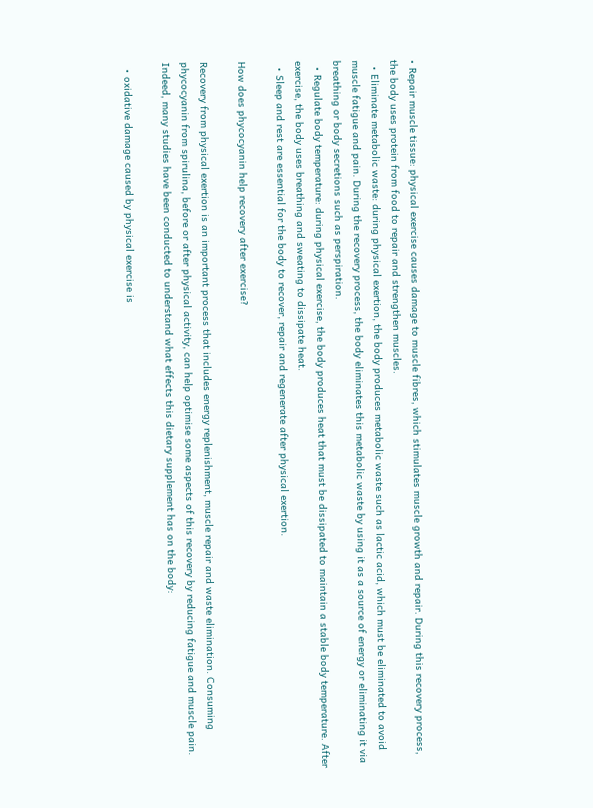• Repair muscle tissue: physical exercise causes damage to muscle fibres, which stimulates muscle growth and repair. During this recovery process, the body uses protein from food to repair and strengthen muscles.
  • Eliminate metabolic waste: during physical exertion, the body produces metabolic waste such as lactic acid, which must be eliminated to avoid muscle fatigue and pain. During the recovery process, the body eliminates this metabolic waste by using it as a source of energy or eliminating it via breathing or body secretions such as perspiration.
  • Regulate body temperature: during physical exercise, the body produces heat that must be dissipated to maintain a stable body temperature. After exercise, the body uses breathing and sweating to dissipate heat.
  • Sleep and rest are essential for the body to recover, repair and regenerate after physical exertion.

How does phycocyanin help recovery after exercise?

Recovery from physical exertion is an important process that includes energy replenishment, muscle repair and waste elimination. Consuming phycocyanin from spirulina, before or after physical activity, can help optimise some aspects of this recovery by reducing fatigue and muscle pain. Indeed, many studies have been conducted to understand what effects this dietary supplement has on the body:

  • oxidative damage caused by physical exercise is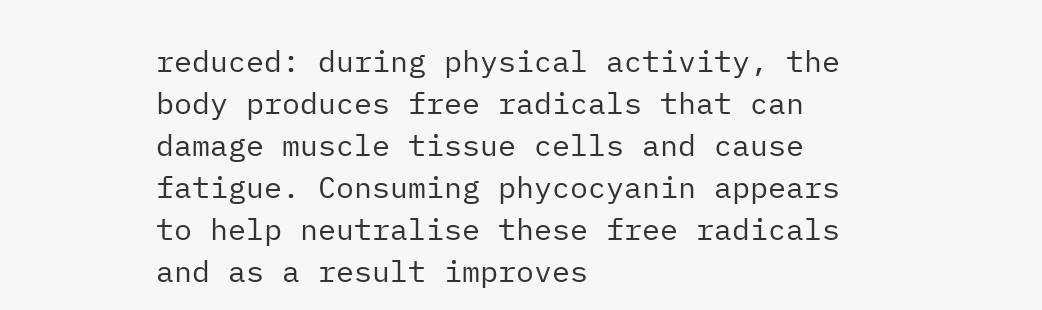reduced: during physical activity, the body produces free radicals that can damage muscle tissue cells and cause fatigue. Consuming phycocyanin appears to help neutralise these free radicals and as a result improves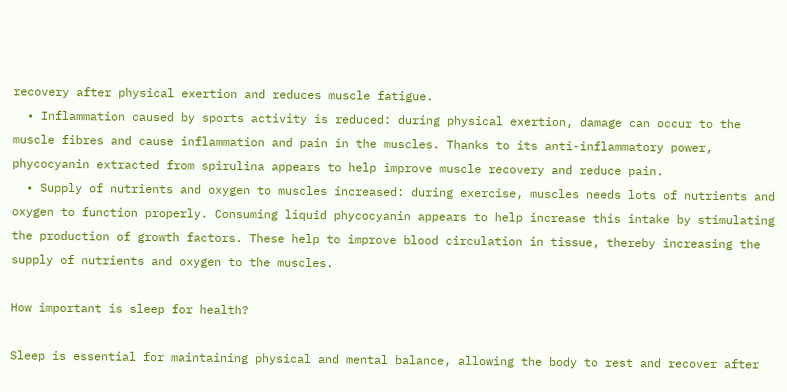recovery after physical exertion and reduces muscle fatigue.
  • Inflammation caused by sports activity is reduced: during physical exertion, damage can occur to the muscle fibres and cause inflammation and pain in the muscles. Thanks to its anti-inflammatory power, phycocyanin extracted from spirulina appears to help improve muscle recovery and reduce pain.
  • Supply of nutrients and oxygen to muscles increased: during exercise, muscles needs lots of nutrients and oxygen to function properly. Consuming liquid phycocyanin appears to help increase this intake by stimulating the production of growth factors. These help to improve blood circulation in tissue, thereby increasing the supply of nutrients and oxygen to the muscles.

How important is sleep for health?

Sleep is essential for maintaining physical and mental balance, allowing the body to rest and recover after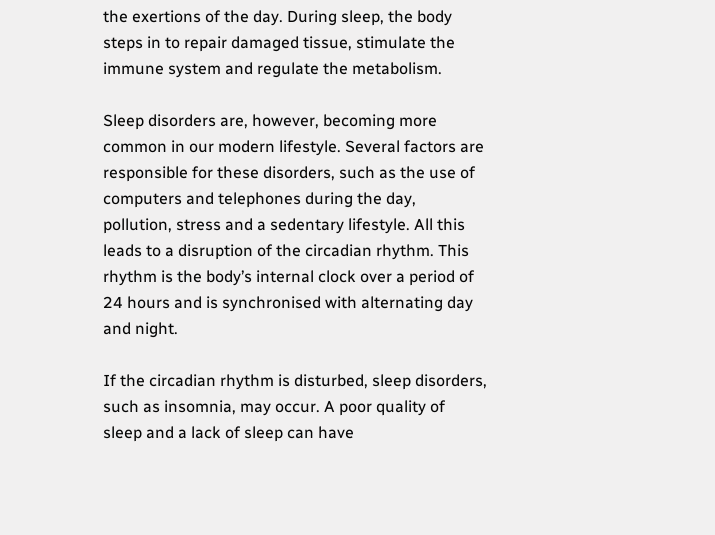the exertions of the day. During sleep, the body steps in to repair damaged tissue, stimulate the immune system and regulate the metabolism.

Sleep disorders are, however, becoming more common in our modern lifestyle. Several factors are responsible for these disorders, such as the use of computers and telephones during the day, pollution, stress and a sedentary lifestyle. All this leads to a disruption of the circadian rhythm. This rhythm is the body’s internal clock over a period of 24 hours and is synchronised with alternating day and night.

If the circadian rhythm is disturbed, sleep disorders, such as insomnia, may occur. A poor quality of sleep and a lack of sleep can have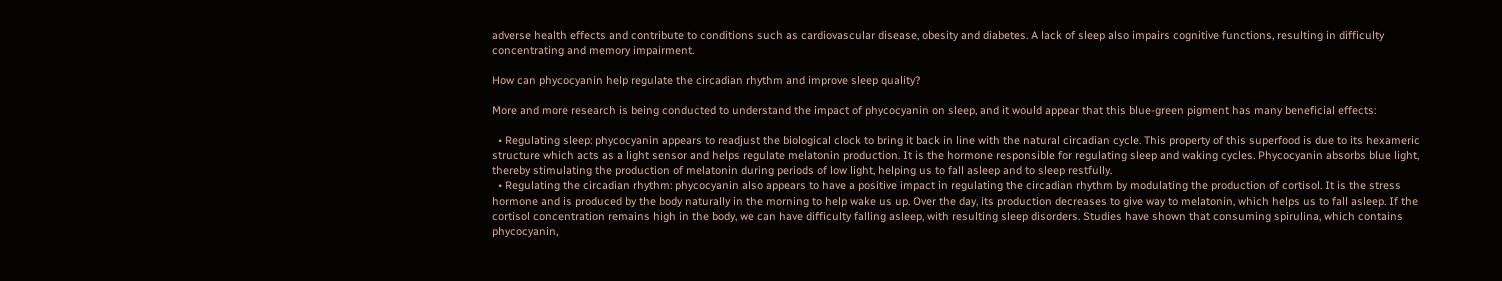adverse health effects and contribute to conditions such as cardiovascular disease, obesity and diabetes. A lack of sleep also impairs cognitive functions, resulting in difficulty concentrating and memory impairment.

How can phycocyanin help regulate the circadian rhythm and improve sleep quality?

More and more research is being conducted to understand the impact of phycocyanin on sleep, and it would appear that this blue-green pigment has many beneficial effects:

  • Regulating sleep: phycocyanin appears to readjust the biological clock to bring it back in line with the natural circadian cycle. This property of this superfood is due to its hexameric structure which acts as a light sensor and helps regulate melatonin production. It is the hormone responsible for regulating sleep and waking cycles. Phycocyanin absorbs blue light, thereby stimulating the production of melatonin during periods of low light, helping us to fall asleep and to sleep restfully.
  • Regulating the circadian rhythm: phycocyanin also appears to have a positive impact in regulating the circadian rhythm by modulating the production of cortisol. It is the stress hormone and is produced by the body naturally in the morning to help wake us up. Over the day, its production decreases to give way to melatonin, which helps us to fall asleep. If the cortisol concentration remains high in the body, we can have difficulty falling asleep, with resulting sleep disorders. Studies have shown that consuming spirulina, which contains phycocyanin,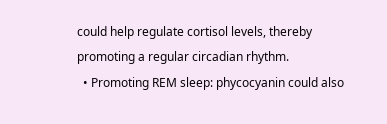could help regulate cortisol levels, thereby promoting a regular circadian rhythm.
  • Promoting REM sleep: phycocyanin could also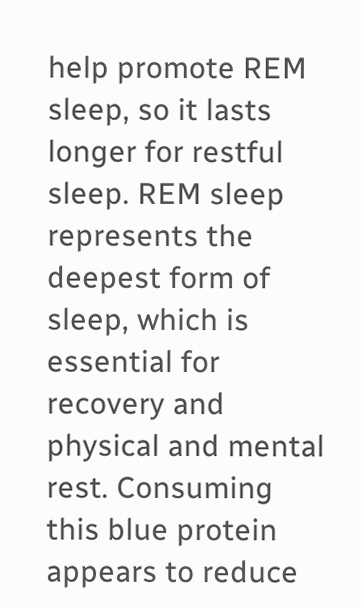help promote REM sleep, so it lasts longer for restful sleep. REM sleep represents the deepest form of sleep, which is essential for recovery and physical and mental rest. Consuming this blue protein appears to reduce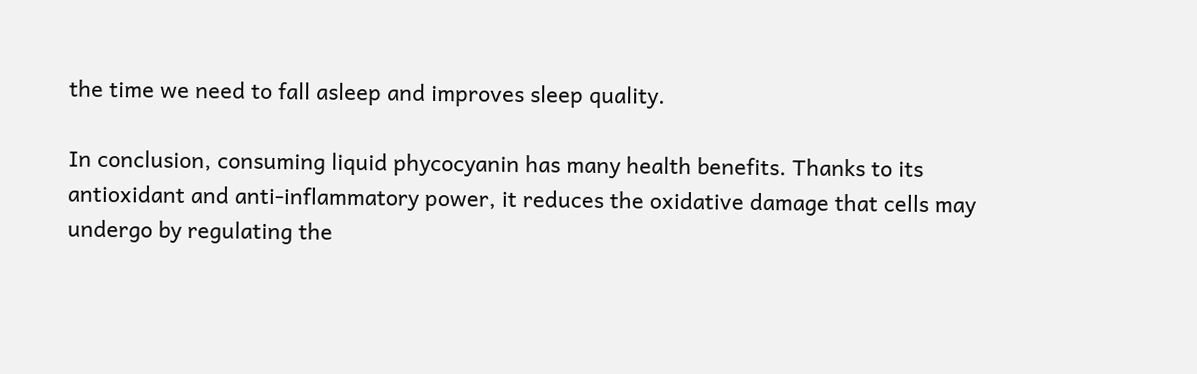the time we need to fall asleep and improves sleep quality.

In conclusion, consuming liquid phycocyanin has many health benefits. Thanks to its antioxidant and anti-inflammatory power, it reduces the oxidative damage that cells may undergo by regulating the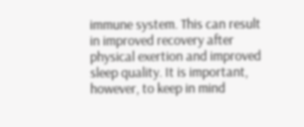immune system. This can result in improved recovery after physical exertion and improved sleep quality. It is important, however, to keep in mind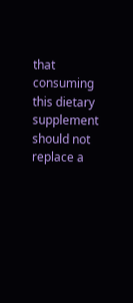that consuming this dietary supplement should not replace a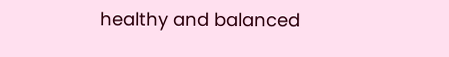healthy and balanced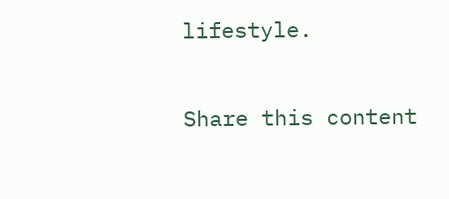lifestyle.

Share this content